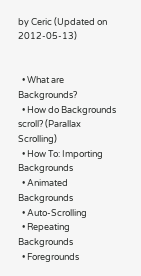by Ceric (Updated on 2012-05-13)


  • What are Backgrounds?
  • How do Backgrounds scroll? (Parallax Scrolling)
  • How To: Importing Backgrounds
  • Animated Backgrounds
  • Auto-Scrolling
  • Repeating Backgrounds
  • Foregrounds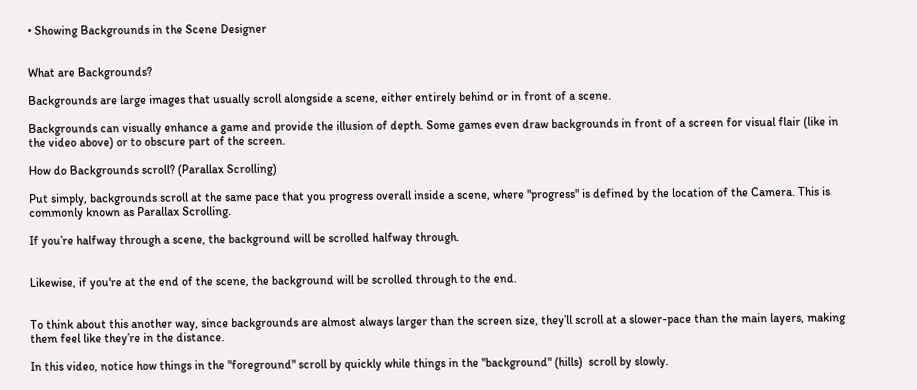• Showing Backgrounds in the Scene Designer


What are Backgrounds?

Backgrounds are large images that usually scroll alongside a scene, either entirely behind or in front of a scene.

Backgrounds can visually enhance a game and provide the illusion of depth. Some games even draw backgrounds in front of a screen for visual flair (like in the video above) or to obscure part of the screen.

How do Backgrounds scroll? (Parallax Scrolling)

Put simply, backgrounds scroll at the same pace that you progress overall inside a scene, where "progress" is defined by the location of the Camera. This is commonly known as Parallax Scrolling.

If you’re halfway through a scene, the background will be scrolled halfway through.


Likewise, if you're at the end of the scene, the background will be scrolled through to the end.


To think about this another way, since backgrounds are almost always larger than the screen size, they’ll scroll at a slower-pace than the main layers, making them feel like they’re in the distance.

In this video, notice how things in the "foreground" scroll by quickly while things in the "background" (hills)  scroll by slowly.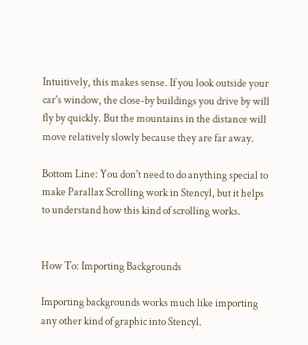Intuitively, this makes sense. If you look outside your car's window, the close-by buildings you drive by will fly by quickly. But the mountains in the distance will move relatively slowly because they are far away.

Bottom Line: You don't need to do anything special to make Parallax Scrolling work in Stencyl, but it helps to understand how this kind of scrolling works.


How To: Importing Backgrounds

Importing backgrounds works much like importing any other kind of graphic into Stencyl.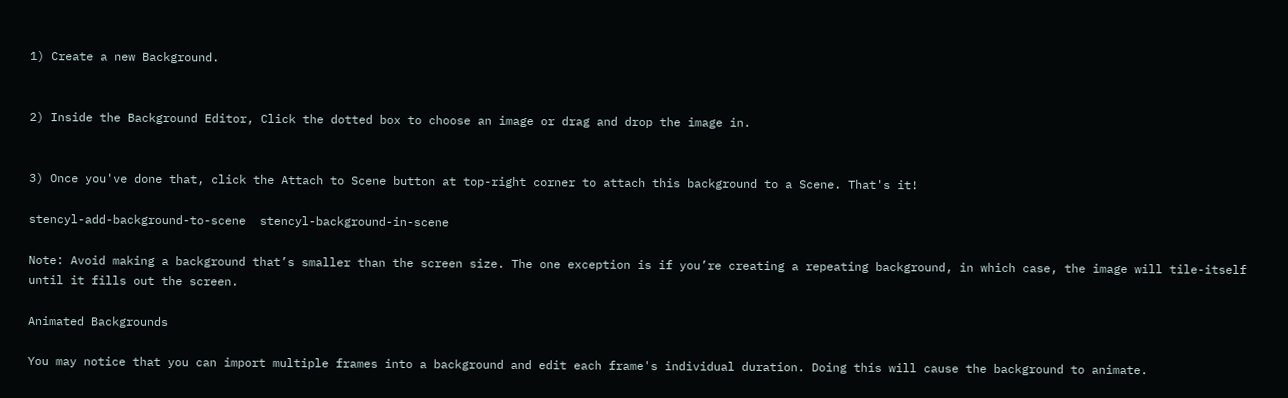1) Create a new Background.


2) Inside the Background Editor, Click the dotted box to choose an image or drag and drop the image in.


3) Once you've done that, click the Attach to Scene button at top-right corner to attach this background to a Scene. That's it!

stencyl-add-background-to-scene  stencyl-background-in-scene

Note: Avoid making a background that’s smaller than the screen size. The one exception is if you’re creating a repeating background, in which case, the image will tile-itself until it fills out the screen.

Animated Backgrounds

You may notice that you can import multiple frames into a background and edit each frame's individual duration. Doing this will cause the background to animate.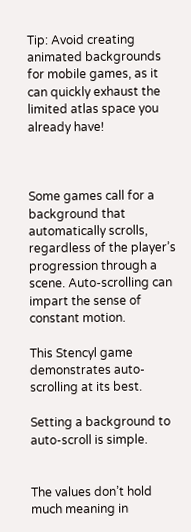Tip: Avoid creating animated backgrounds for mobile games, as it can quickly exhaust the limited atlas space you already have!



Some games call for a background that automatically scrolls, regardless of the player’s progression through a scene. Auto-scrolling can impart the sense of constant motion.

This Stencyl game demonstrates auto-scrolling at its best.

Setting a background to auto-scroll is simple.


The values don’t hold much meaning in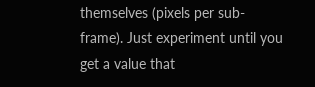themselves (pixels per sub-frame). Just experiment until you get a value that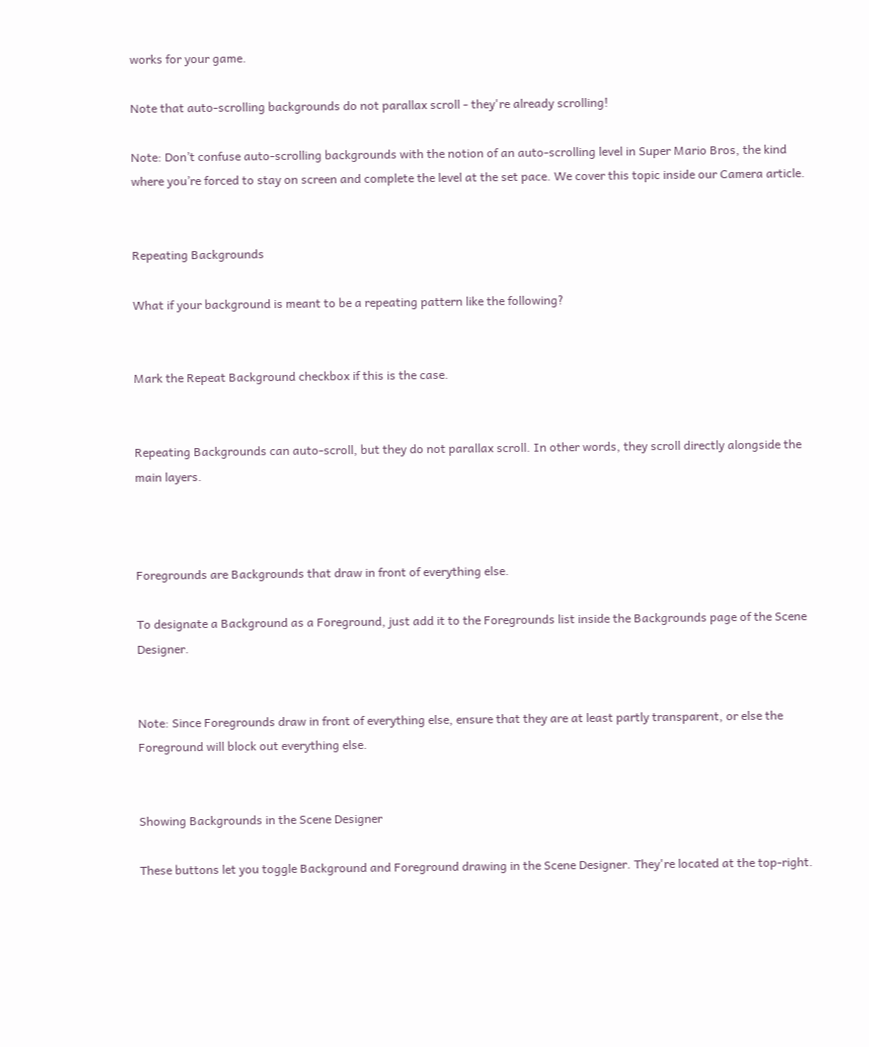works for your game.

Note that auto-scrolling backgrounds do not parallax scroll - they're already scrolling!

Note: Don’t confuse auto-scrolling backgrounds with the notion of an auto-scrolling level in Super Mario Bros, the kind where you’re forced to stay on screen and complete the level at the set pace. We cover this topic inside our Camera article.


Repeating Backgrounds

What if your background is meant to be a repeating pattern like the following?


Mark the Repeat Background checkbox if this is the case.


Repeating Backgrounds can auto-scroll, but they do not parallax scroll. In other words, they scroll directly alongside the main layers.



Foregrounds are Backgrounds that draw in front of everything else.

To designate a Background as a Foreground, just add it to the Foregrounds list inside the Backgrounds page of the Scene Designer.


Note: Since Foregrounds draw in front of everything else, ensure that they are at least partly transparent, or else the Foreground will block out everything else.


Showing Backgrounds in the Scene Designer

These buttons let you toggle Background and Foreground drawing in the Scene Designer. They're located at the top-right.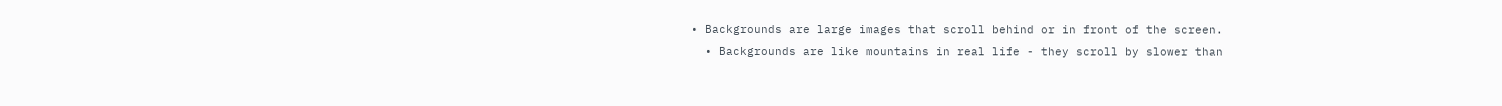• Backgrounds are large images that scroll behind or in front of the screen.
  • Backgrounds are like mountains in real life - they scroll by slower than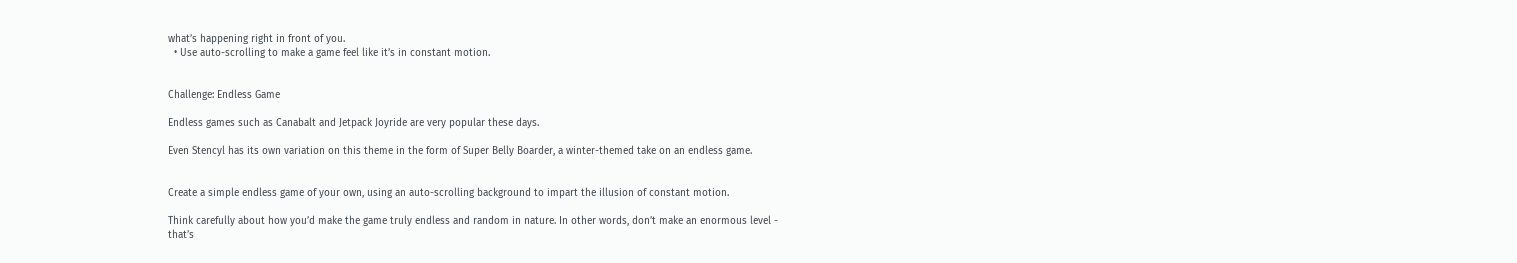what’s happening right in front of you.
  • Use auto-scrolling to make a game feel like it’s in constant motion.


Challenge: Endless Game

Endless games such as Canabalt and Jetpack Joyride are very popular these days.

Even Stencyl has its own variation on this theme in the form of Super Belly Boarder, a winter-themed take on an endless game.


Create a simple endless game of your own, using an auto-scrolling background to impart the illusion of constant motion.

Think carefully about how you’d make the game truly endless and random in nature. In other words, don’t make an enormous level - that’s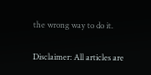the wrong way to do it.

Disclaimer: All articles are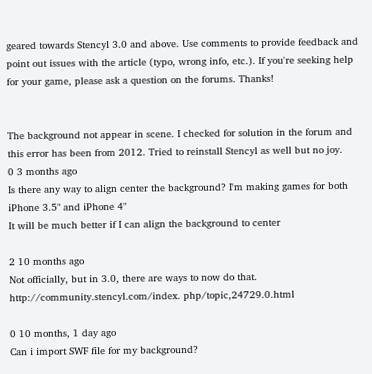geared towards Stencyl 3.0 and above. Use comments to provide feedback and point out issues with the article (typo, wrong info, etc.). If you're seeking help for your game, please ask a question on the forums. Thanks!


The background not appear in scene. I checked for solution in the forum and this error has been from 2012. Tried to reinstall Stencyl as well but no joy.
0 3 months ago
Is there any way to align center the background? I'm making games for both iPhone 3.5" and iPhone 4"
It will be much better if I can align the background to center

2 10 months ago
Not officially, but in 3.0, there are ways to now do that.
http://community.stencyl.com/index. php/topic,24729.0.html

0 10 months, 1 day ago
Can i import SWF file for my background?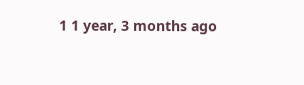1 1 year, 3 months ago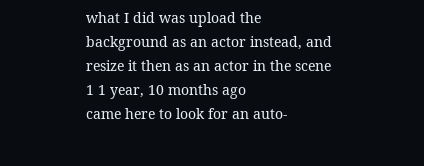what I did was upload the background as an actor instead, and resize it then as an actor in the scene
1 1 year, 10 months ago
came here to look for an auto-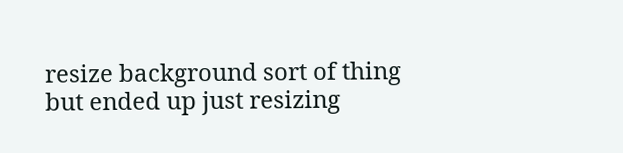resize background sort of thing but ended up just resizing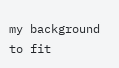my background to fit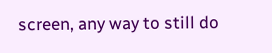screen, any way to still do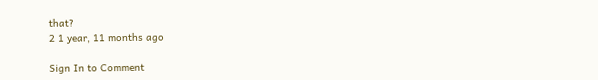that?
2 1 year, 11 months ago

Sign In to Comment